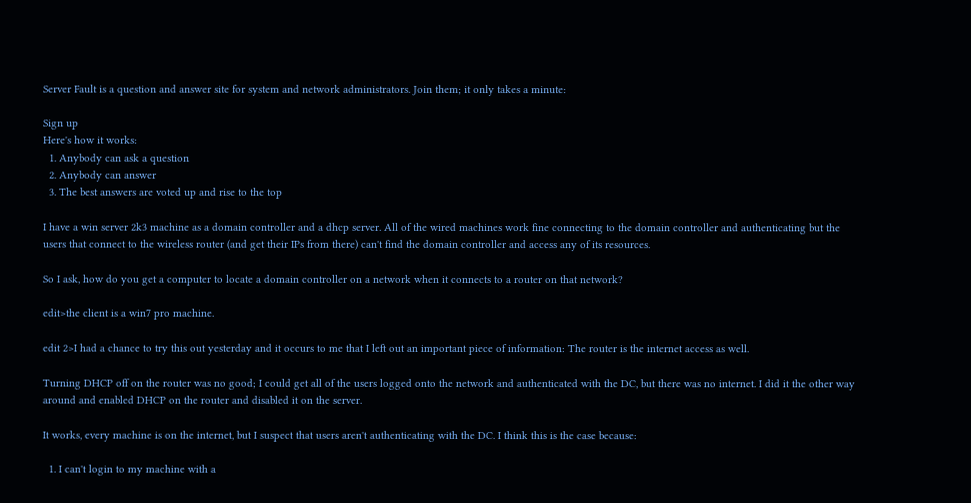Server Fault is a question and answer site for system and network administrators. Join them; it only takes a minute:

Sign up
Here's how it works:
  1. Anybody can ask a question
  2. Anybody can answer
  3. The best answers are voted up and rise to the top

I have a win server 2k3 machine as a domain controller and a dhcp server. All of the wired machines work fine connecting to the domain controller and authenticating but the users that connect to the wireless router (and get their IPs from there) can't find the domain controller and access any of its resources.

So I ask, how do you get a computer to locate a domain controller on a network when it connects to a router on that network?

edit>the client is a win7 pro machine.

edit 2>I had a chance to try this out yesterday and it occurs to me that I left out an important piece of information: The router is the internet access as well.

Turning DHCP off on the router was no good; I could get all of the users logged onto the network and authenticated with the DC, but there was no internet. I did it the other way around and enabled DHCP on the router and disabled it on the server.

It works, every machine is on the internet, but I suspect that users aren't authenticating with the DC. I think this is the case because:

  1. I can't login to my machine with a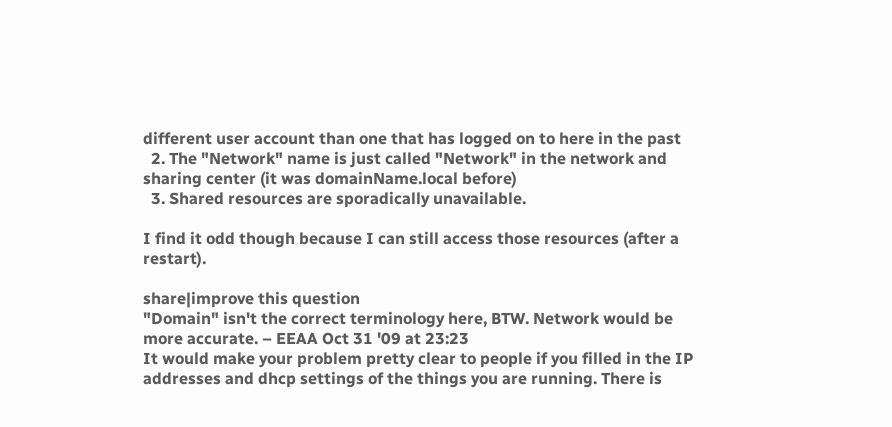different user account than one that has logged on to here in the past
  2. The "Network" name is just called "Network" in the network and sharing center (it was domainName.local before)
  3. Shared resources are sporadically unavailable.

I find it odd though because I can still access those resources (after a restart).

share|improve this question
"Domain" isn't the correct terminology here, BTW. Network would be more accurate. – EEAA Oct 31 '09 at 23:23
It would make your problem pretty clear to people if you filled in the IP addresses and dhcp settings of the things you are running. There is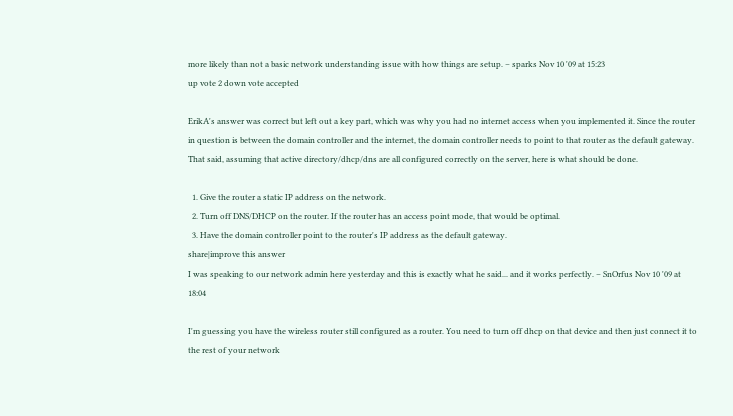more likely than not a basic network understanding issue with how things are setup. – sparks Nov 10 '09 at 15:23
up vote 2 down vote accepted

ErikA's answer was correct but left out a key part, which was why you had no internet access when you implemented it. Since the router in question is between the domain controller and the internet, the domain controller needs to point to that router as the default gateway. That said, assuming that active directory/dhcp/dns are all configured correctly on the server, here is what should be done.

  1. Give the router a static IP address on the network.
  2. Turn off DNS/DHCP on the router. If the router has an access point mode, that would be optimal.
  3. Have the domain controller point to the router's IP address as the default gateway.
share|improve this answer
I was speaking to our network admin here yesterday and this is exactly what he said... and it works perfectly. – SnOrfus Nov 10 '09 at 18:04

I'm guessing you have the wireless router still configured as a router. You need to turn off dhcp on that device and then just connect it to the rest of your network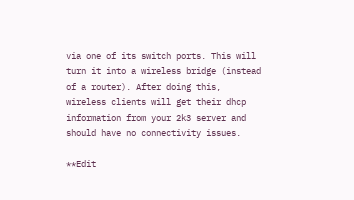via one of its switch ports. This will turn it into a wireless bridge (instead of a router). After doing this, wireless clients will get their dhcp information from your 2k3 server and should have no connectivity issues.

**Edit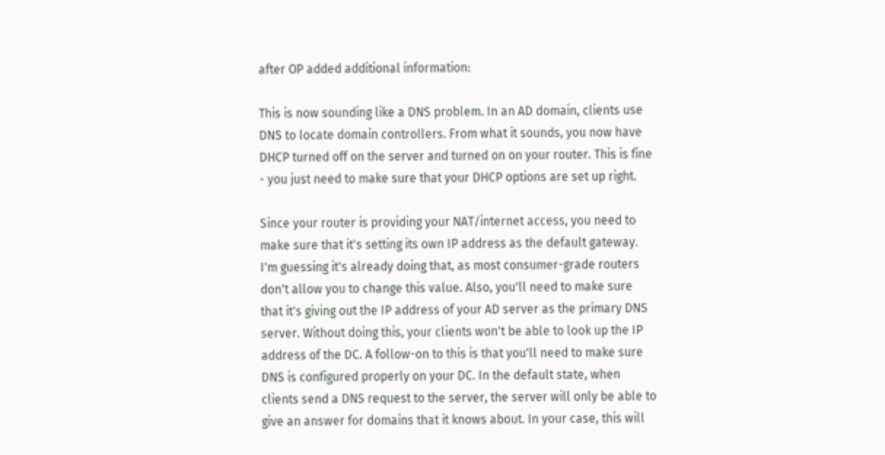after OP added additional information:

This is now sounding like a DNS problem. In an AD domain, clients use DNS to locate domain controllers. From what it sounds, you now have DHCP turned off on the server and turned on on your router. This is fine - you just need to make sure that your DHCP options are set up right.

Since your router is providing your NAT/internet access, you need to make sure that it's setting its own IP address as the default gateway. I'm guessing it's already doing that, as most consumer-grade routers don't allow you to change this value. Also, you'll need to make sure that it's giving out the IP address of your AD server as the primary DNS server. Without doing this, your clients won't be able to look up the IP address of the DC. A follow-on to this is that you'll need to make sure DNS is configured properly on your DC. In the default state, when clients send a DNS request to the server, the server will only be able to give an answer for domains that it knows about. In your case, this will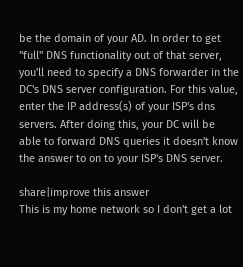be the domain of your AD. In order to get "full" DNS functionality out of that server, you'll need to specify a DNS forwarder in the DC's DNS server configuration. For this value, enter the IP address(s) of your ISP's dns servers. After doing this, your DC will be able to forward DNS queries it doesn't know the answer to on to your ISP's DNS server.

share|improve this answer
This is my home network so I don't get a lot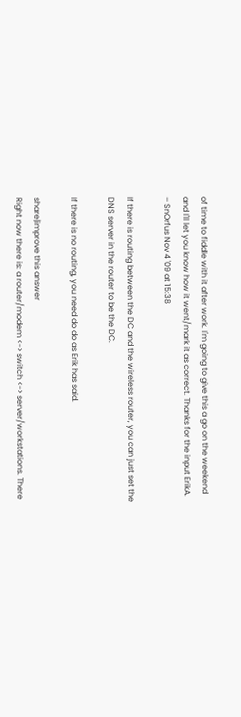of time to fiddle with it after work. I'm going to give this a go on the weekend and I'll let you know how it went/mark it as correct. Thanks for the input ErikA. – SnOrfus Nov 4 '09 at 15:38

If there is routing between the DC and the wireless router, you can just set the DNS server in the router to be the DC.

If there is no routing, you need do do as Erik has said.

share|improve this answer
Right now there is: a router/modem <-> switch <-> server/workstations. There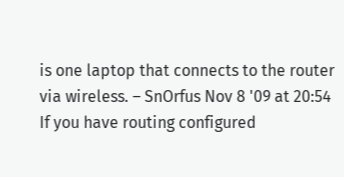is one laptop that connects to the router via wireless. – SnOrfus Nov 8 '09 at 20:54
If you have routing configured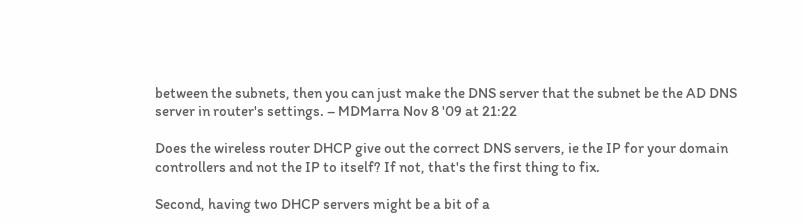between the subnets, then you can just make the DNS server that the subnet be the AD DNS server in router's settings. – MDMarra Nov 8 '09 at 21:22

Does the wireless router DHCP give out the correct DNS servers, ie the IP for your domain controllers and not the IP to itself? If not, that's the first thing to fix.

Second, having two DHCP servers might be a bit of a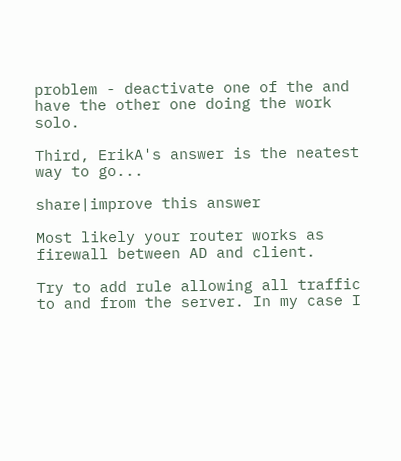problem - deactivate one of the and have the other one doing the work solo.

Third, ErikA's answer is the neatest way to go...

share|improve this answer

Most likely your router works as firewall between AD and client.

Try to add rule allowing all traffic to and from the server. In my case I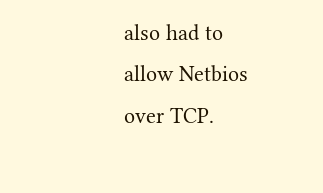also had to allow Netbios over TCP.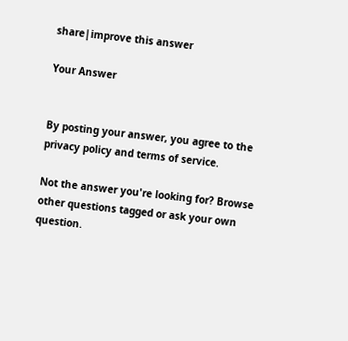share|improve this answer

Your Answer


By posting your answer, you agree to the privacy policy and terms of service.

Not the answer you're looking for? Browse other questions tagged or ask your own question.